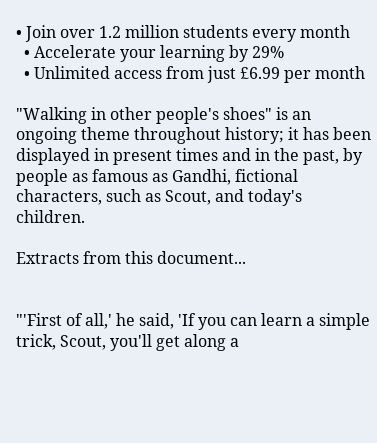• Join over 1.2 million students every month
  • Accelerate your learning by 29%
  • Unlimited access from just £6.99 per month

"Walking in other people's shoes" is an ongoing theme throughout history; it has been displayed in present times and in the past, by people as famous as Gandhi, fictional characters, such as Scout, and today's children.

Extracts from this document...


"'First of all,' he said, 'If you can learn a simple trick, Scout, you'll get along a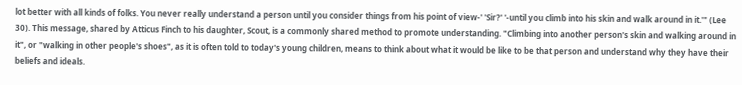lot better with all kinds of folks. You never really understand a person until you consider things from his point of view-' 'Sir?' '-until you climb into his skin and walk around in it.'" (Lee 30). This message, shared by Atticus Finch to his daughter, Scout, is a commonly shared method to promote understanding. "Climbing into another person's skin and walking around in it", or "walking in other people's shoes", as it is often told to today's young children, means to think about what it would be like to be that person and understand why they have their beliefs and ideals.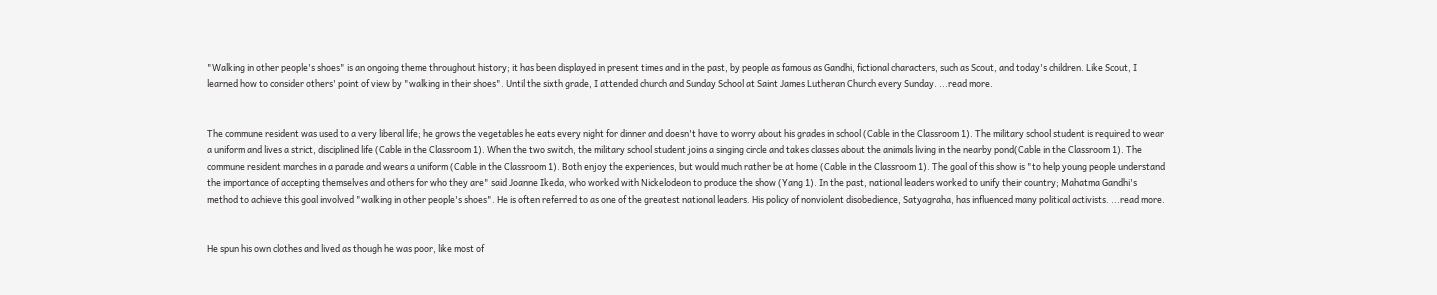"Walking in other people's shoes" is an ongoing theme throughout history; it has been displayed in present times and in the past, by people as famous as Gandhi, fictional characters, such as Scout, and today's children. Like Scout, I learned how to consider others' point of view by "walking in their shoes". Until the sixth grade, I attended church and Sunday School at Saint James Lutheran Church every Sunday. ...read more.


The commune resident was used to a very liberal life; he grows the vegetables he eats every night for dinner and doesn't have to worry about his grades in school (Cable in the Classroom 1). The military school student is required to wear a uniform and lives a strict, disciplined life (Cable in the Classroom 1). When the two switch, the military school student joins a singing circle and takes classes about the animals living in the nearby pond(Cable in the Classroom 1). The commune resident marches in a parade and wears a uniform (Cable in the Classroom 1). Both enjoy the experiences, but would much rather be at home (Cable in the Classroom 1). The goal of this show is "to help young people understand the importance of accepting themselves and others for who they are" said Joanne Ikeda, who worked with Nickelodeon to produce the show (Yang 1). In the past, national leaders worked to unify their country; Mahatma Gandhi's method to achieve this goal involved "walking in other people's shoes". He is often referred to as one of the greatest national leaders. His policy of nonviolent disobedience, Satyagraha, has influenced many political activists. ...read more.


He spun his own clothes and lived as though he was poor, like most of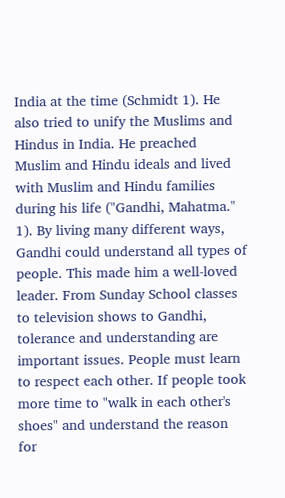India at the time (Schmidt 1). He also tried to unify the Muslims and Hindus in India. He preached Muslim and Hindu ideals and lived with Muslim and Hindu families during his life ("Gandhi, Mahatma." 1). By living many different ways, Gandhi could understand all types of people. This made him a well-loved leader. From Sunday School classes to television shows to Gandhi, tolerance and understanding are important issues. People must learn to respect each other. If people took more time to "walk in each other's shoes" and understand the reason for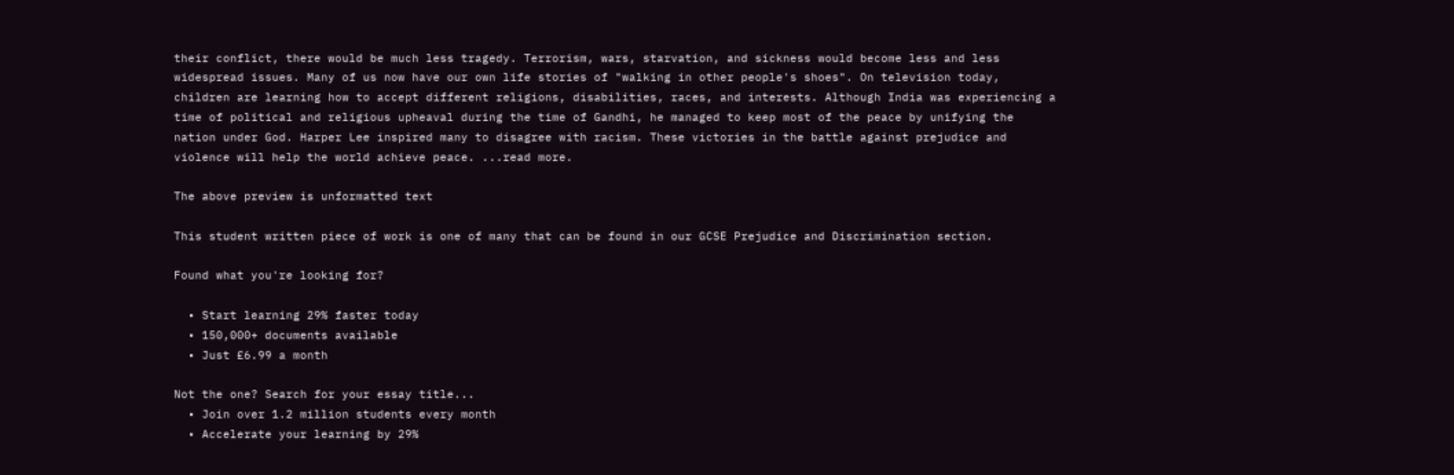their conflict, there would be much less tragedy. Terrorism, wars, starvation, and sickness would become less and less widespread issues. Many of us now have our own life stories of "walking in other people's shoes". On television today, children are learning how to accept different religions, disabilities, races, and interests. Although India was experiencing a time of political and religious upheaval during the time of Gandhi, he managed to keep most of the peace by unifying the nation under God. Harper Lee inspired many to disagree with racism. These victories in the battle against prejudice and violence will help the world achieve peace. ...read more.

The above preview is unformatted text

This student written piece of work is one of many that can be found in our GCSE Prejudice and Discrimination section.

Found what you're looking for?

  • Start learning 29% faster today
  • 150,000+ documents available
  • Just £6.99 a month

Not the one? Search for your essay title...
  • Join over 1.2 million students every month
  • Accelerate your learning by 29%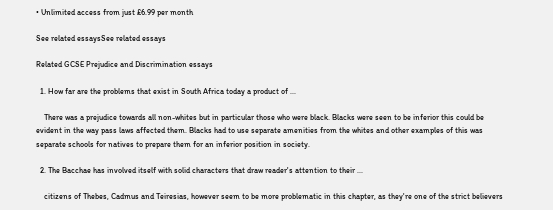• Unlimited access from just £6.99 per month

See related essaysSee related essays

Related GCSE Prejudice and Discrimination essays

  1. How far are the problems that exist in South Africa today a product of ...

    There was a prejudice towards all non-whites but in particular those who were black. Blacks were seen to be inferior this could be evident in the way pass laws affected them. Blacks had to use separate amenities from the whites and other examples of this was separate schools for natives to prepare them for an inferior position in society.

  2. The Bacchae has involved itself with solid characters that draw reader's attention to their ...

    citizens of Thebes, Cadmus and Teiresias, however seem to be more problematic in this chapter, as they're one of the strict believers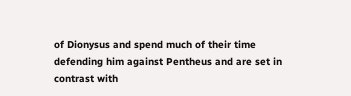of Dionysus and spend much of their time defending him against Pentheus and are set in contrast with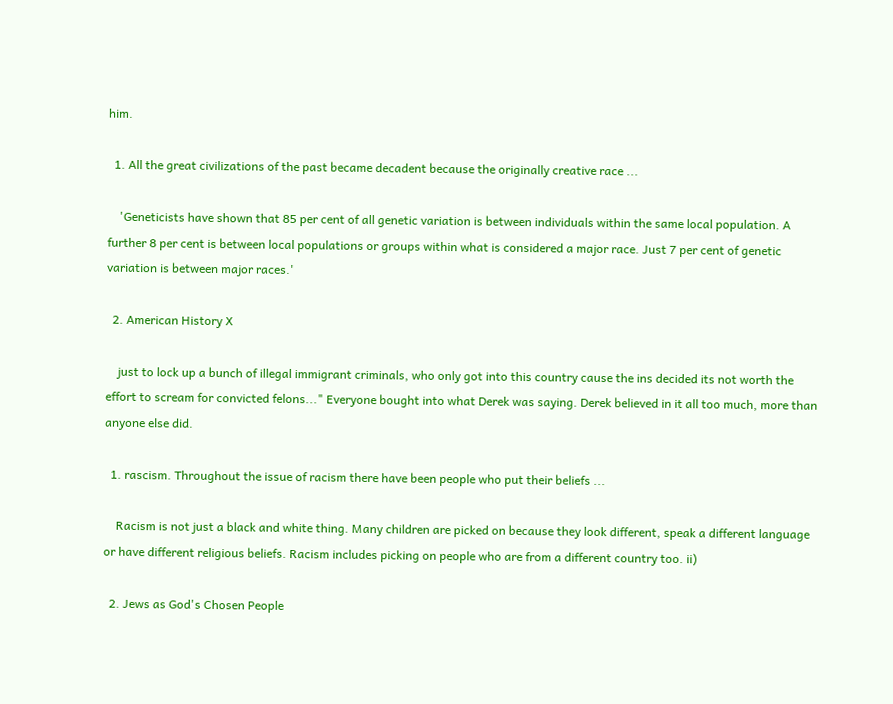him.

  1. All the great civilizations of the past became decadent because the originally creative race ...

    'Geneticists have shown that 85 per cent of all genetic variation is between individuals within the same local population. A further 8 per cent is between local populations or groups within what is considered a major race. Just 7 per cent of genetic variation is between major races.'

  2. American History X

    just to lock up a bunch of illegal immigrant criminals, who only got into this country cause the ins decided its not worth the effort to scream for convicted felons..." Everyone bought into what Derek was saying. Derek believed in it all too much, more than anyone else did.

  1. rascism. Throughout the issue of racism there have been people who put their beliefs ...

    Racism is not just a black and white thing. Many children are picked on because they look different, speak a different language or have different religious beliefs. Racism includes picking on people who are from a different country too. ii)

  2. Jews as God's Chosen People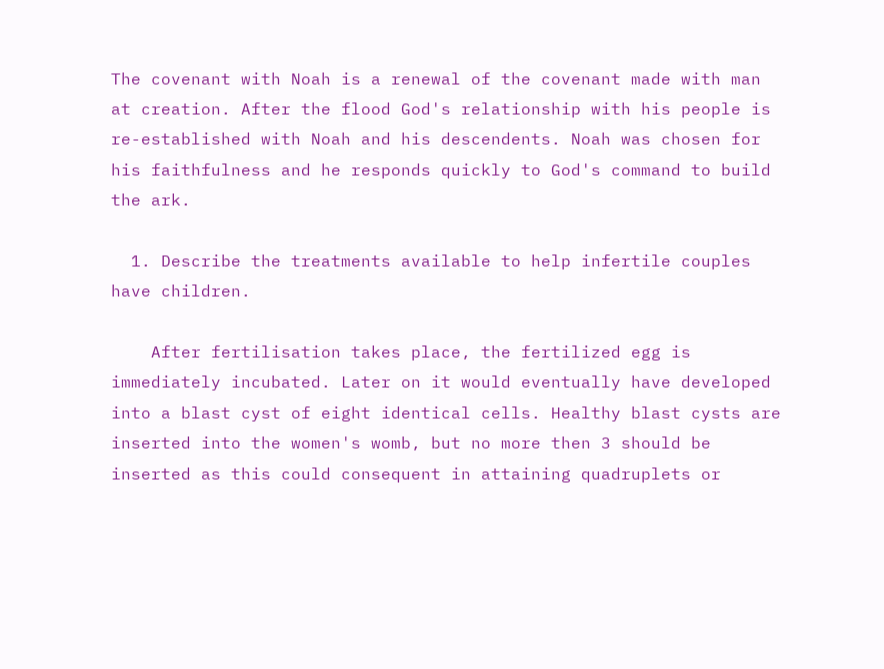The covenant with Noah is a renewal of the covenant made with man at creation. After the flood God's relationship with his people is re-established with Noah and his descendents. Noah was chosen for his faithfulness and he responds quickly to God's command to build the ark.

  1. Describe the treatments available to help infertile couples have children.

    After fertilisation takes place, the fertilized egg is immediately incubated. Later on it would eventually have developed into a blast cyst of eight identical cells. Healthy blast cysts are inserted into the women's womb, but no more then 3 should be inserted as this could consequent in attaining quadruplets or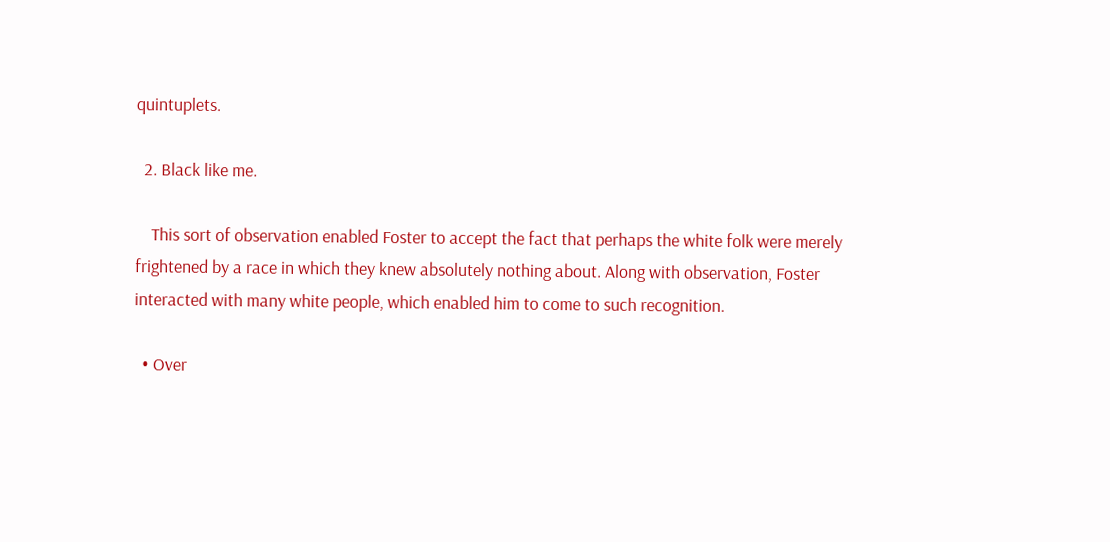quintuplets.

  2. Black like me.

    This sort of observation enabled Foster to accept the fact that perhaps the white folk were merely frightened by a race in which they knew absolutely nothing about. Along with observation, Foster interacted with many white people, which enabled him to come to such recognition.

  • Over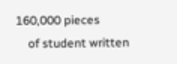160,000 pieces
    of student written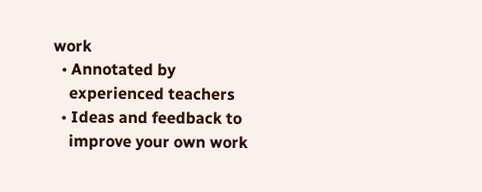work
  • Annotated by
    experienced teachers
  • Ideas and feedback to
    improve your own work